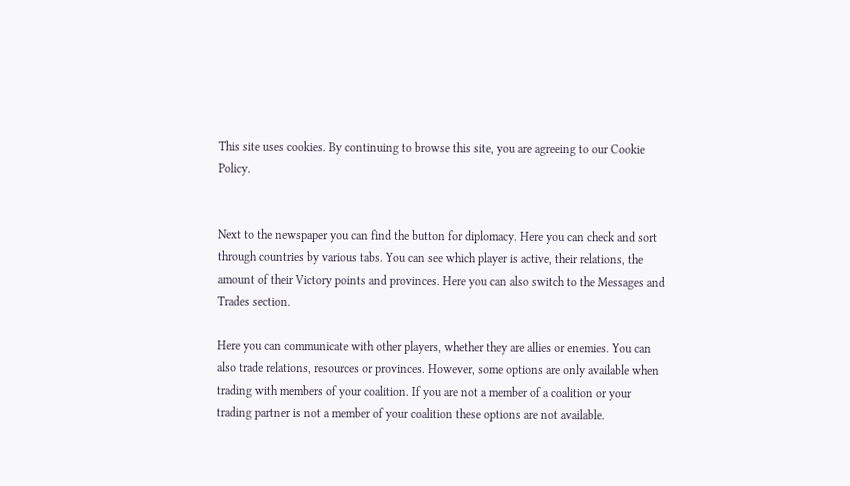This site uses cookies. By continuing to browse this site, you are agreeing to our Cookie Policy.


Next to the newspaper you can find the button for diplomacy. Here you can check and sort through countries by various tabs. You can see which player is active, their relations, the amount of their Victory points and provinces. Here you can also switch to the Messages and Trades section.

Here you can communicate with other players, whether they are allies or enemies. You can also trade relations, resources or provinces. However, some options are only available when trading with members of your coalition. If you are not a member of a coalition or your trading partner is not a member of your coalition these options are not available.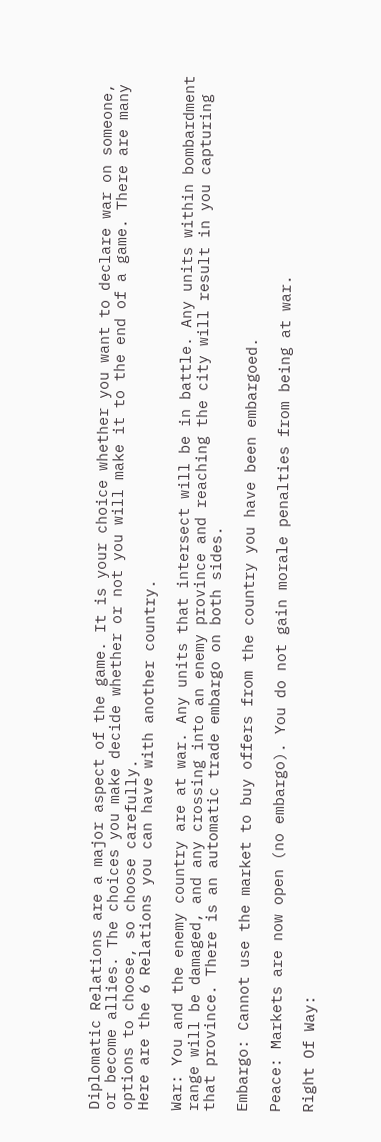Diplomatic Relations are a major aspect of the game. It is your choice whether you want to declare war on someone, or become allies. The choices you make decide whether or not you will make it to the end of a game. There are many options to choose, so choose carefully.
Here are the 6 Relations you can have with another country.

War: You and the enemy country are at war. Any units that intersect will be in battle. Any units within bombardment range will be damaged, and any crossing into an enemy province and reaching the city will result in you capturing that province. There is an automatic trade embargo on both sides.

Embargo: Cannot use the market to buy offers from the country you have been embargoed.

Peace: Markets are now open (no embargo). You do not gain morale penalties from being at war.

Right Of Way: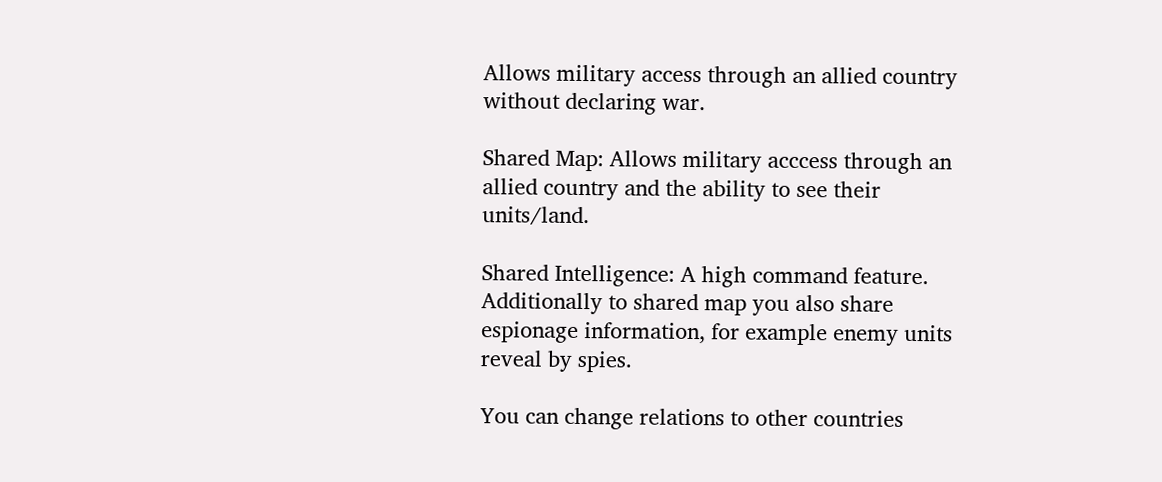Allows military access through an allied country without declaring war.

Shared Map: Allows military acccess through an allied country and the ability to see their units/land.

Shared Intelligence: A high command feature. Additionally to shared map you also share espionage information, for example enemy units reveal by spies.

You can change relations to other countries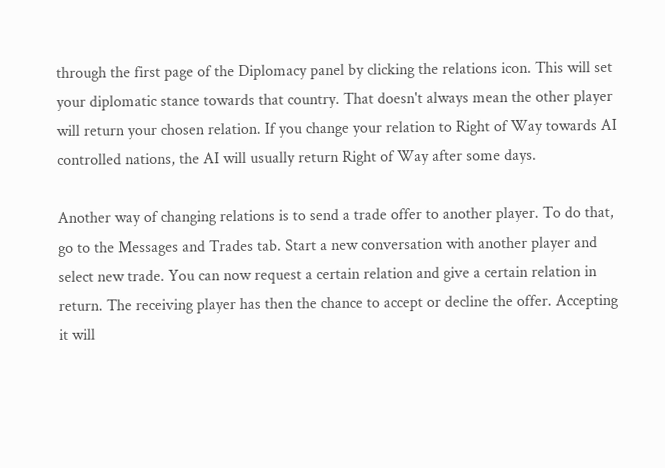through the first page of the Diplomacy panel by clicking the relations icon. This will set your diplomatic stance towards that country. That doesn't always mean the other player will return your chosen relation. If you change your relation to Right of Way towards AI controlled nations, the AI will usually return Right of Way after some days.

Another way of changing relations is to send a trade offer to another player. To do that, go to the Messages and Trades tab. Start a new conversation with another player and select new trade. You can now request a certain relation and give a certain relation in return. The receiving player has then the chance to accept or decline the offer. Accepting it will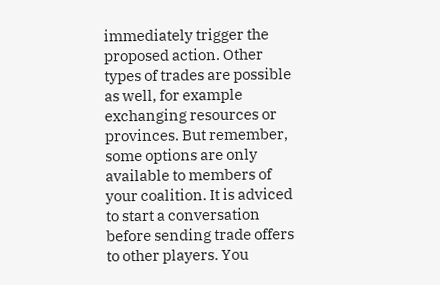immediately trigger the proposed action. Other types of trades are possible as well, for example exchanging resources or provinces. But remember, some options are only available to members of your coalition. It is adviced to start a conversation before sending trade offers to other players. You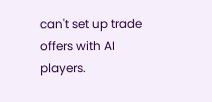can't set up trade offers with AI players.